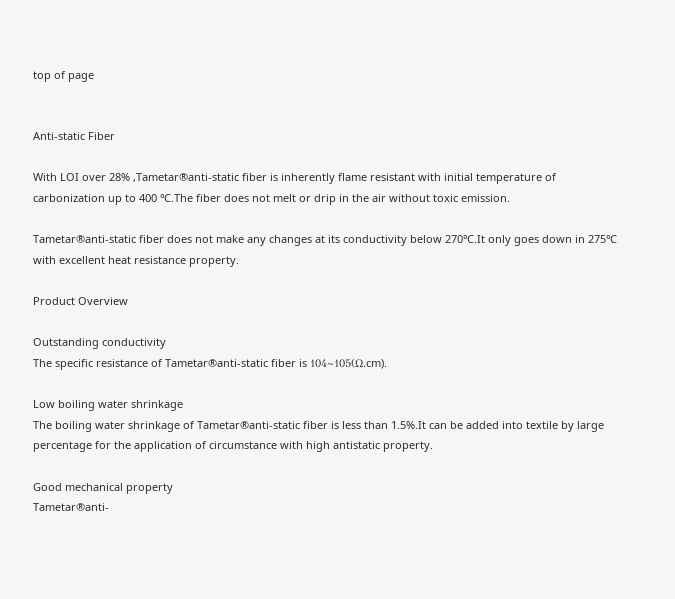top of page


Anti-static Fiber

With LOI over 28% ,Tametar®anti-static fiber is inherently flame resistant with initial temperature of carbonization up to 400 ℃.The fiber does not melt or drip in the air without toxic emission.

Tametar®anti-static fiber does not make any changes at its conductivity below 270℃.It only goes down in 275℃ with excellent heat resistance property.

Product Overview

Outstanding conductivity
The specific resistance of Tametar®anti-static fiber is 104~105(Ω.cm).

Low boiling water shrinkage
The boiling water shrinkage of Tametar®anti-static fiber is less than 1.5%.It can be added into textile by large percentage for the application of circumstance with high antistatic property.

Good mechanical property
Tametar®anti-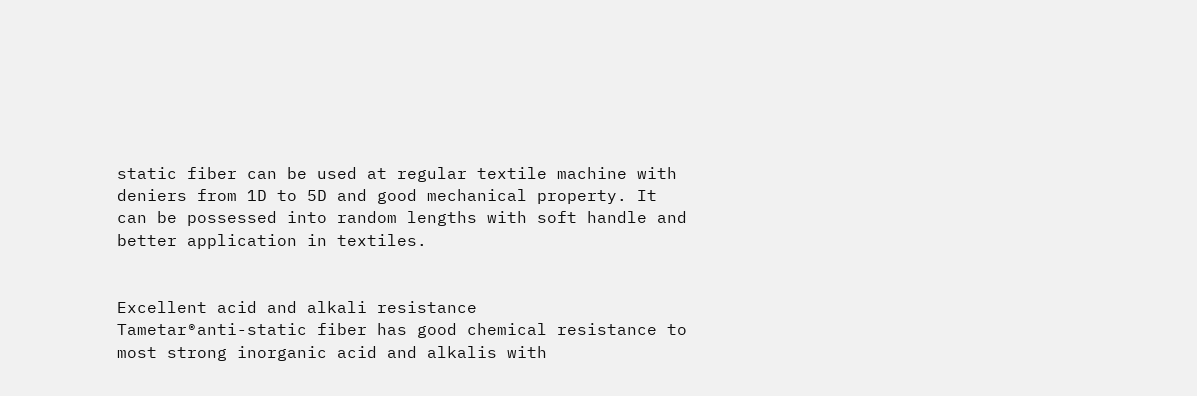static fiber can be used at regular textile machine with deniers from 1D to 5D and good mechanical property. It can be possessed into random lengths with soft handle and better application in textiles.


Excellent acid and alkali resistance
Tametar®anti-static fiber has good chemical resistance to most strong inorganic acid and alkalis with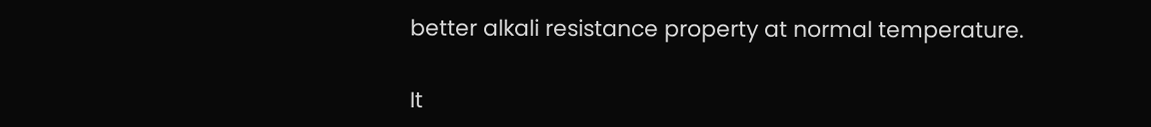better alkali resistance property at normal temperature.

It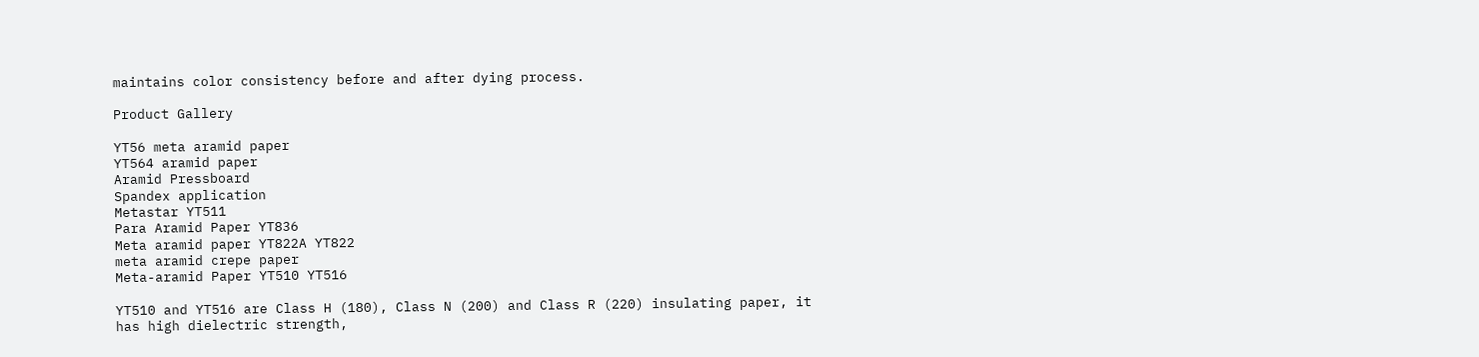maintains color consistency before and after dying process.

Product Gallery

YT56 meta aramid paper
YT564 aramid paper
Aramid Pressboard
Spandex application
Metastar YT511
Para Aramid Paper YT836
Meta aramid paper YT822A YT822
meta aramid crepe paper
Meta-aramid Paper YT510 YT516

YT510 and YT516 are Class H (180), Class N (200) and Class R (220) insulating paper, it has high dielectric strength,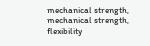mechanical strength, mechanical strength, flexibility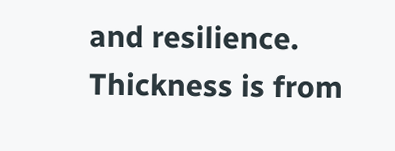and resilience. Thickness is from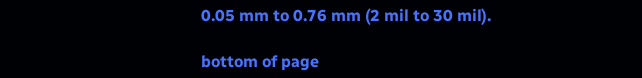0.05 mm to 0.76 mm (2 mil to 30 mil).

bottom of page